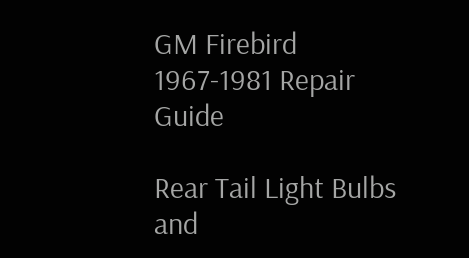GM Firebird 1967-1981 Repair Guide

Rear Tail Light Bulbs and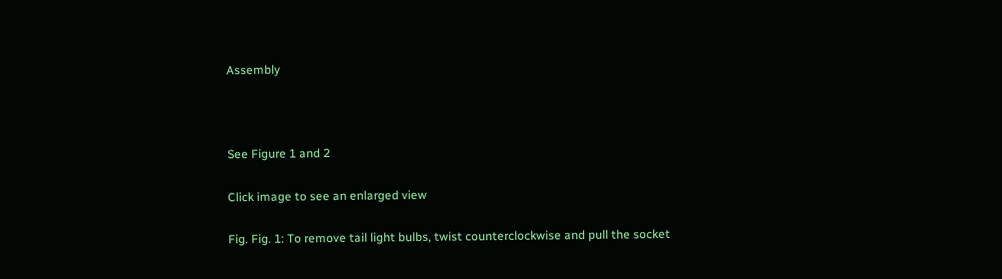Assembly



See Figure 1 and 2

Click image to see an enlarged view

Fig. Fig. 1: To remove tail light bulbs, twist counterclockwise and pull the socket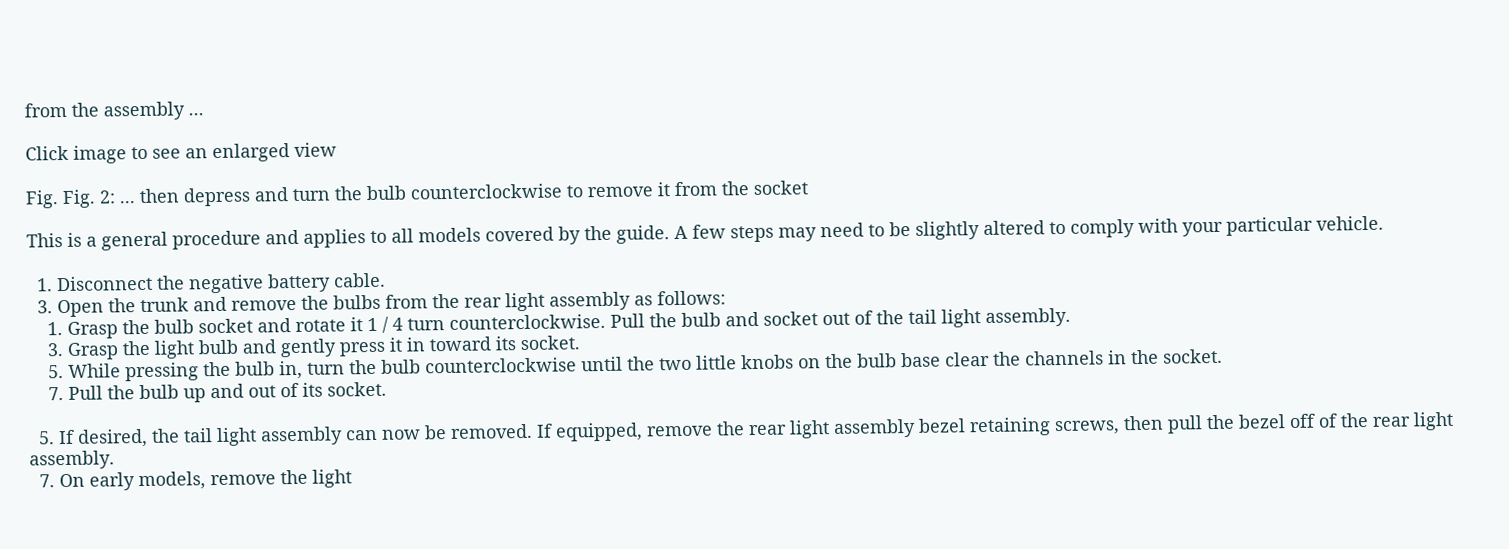from the assembly ...

Click image to see an enlarged view

Fig. Fig. 2: ... then depress and turn the bulb counterclockwise to remove it from the socket

This is a general procedure and applies to all models covered by the guide. A few steps may need to be slightly altered to comply with your particular vehicle.

  1. Disconnect the negative battery cable.
  3. Open the trunk and remove the bulbs from the rear light assembly as follows:
    1. Grasp the bulb socket and rotate it 1 / 4 turn counterclockwise. Pull the bulb and socket out of the tail light assembly.
    3. Grasp the light bulb and gently press it in toward its socket.
    5. While pressing the bulb in, turn the bulb counterclockwise until the two little knobs on the bulb base clear the channels in the socket.
    7. Pull the bulb up and out of its socket.

  5. If desired, the tail light assembly can now be removed. If equipped, remove the rear light assembly bezel retaining screws, then pull the bezel off of the rear light assembly.
  7. On early models, remove the light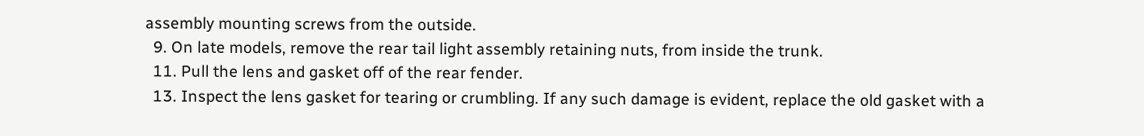assembly mounting screws from the outside.
  9. On late models, remove the rear tail light assembly retaining nuts, from inside the trunk.
  11. Pull the lens and gasket off of the rear fender.
  13. Inspect the lens gasket for tearing or crumbling. If any such damage is evident, replace the old gasket with a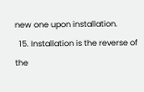new one upon installation.
  15. Installation is the reverse of the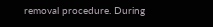removal procedure. During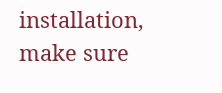installation, make sure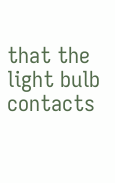that the light bulb contacts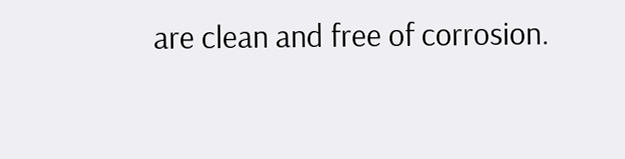are clean and free of corrosion.